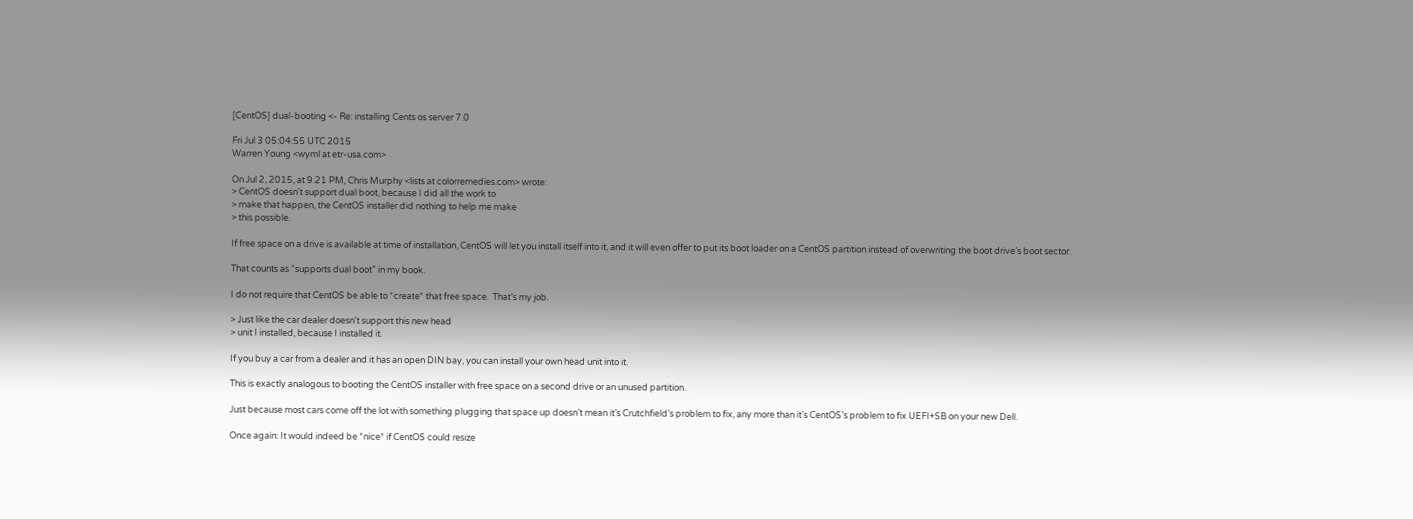[CentOS] dual-booting <- Re: installing Cents os server 7.0

Fri Jul 3 05:04:55 UTC 2015
Warren Young <wyml at etr-usa.com>

On Jul 2, 2015, at 9:21 PM, Chris Murphy <lists at colorremedies.com> wrote:
> CentOS doesn't support dual boot, because I did all the work to
> make that happen, the CentOS installer did nothing to help me make
> this possible.

If free space on a drive is available at time of installation, CentOS will let you install itself into it, and it will even offer to put its boot loader on a CentOS partition instead of overwriting the boot drive’s boot sector.

That counts as “supports dual boot” in my book.

I do not require that CentOS be able to *create* that free space.  That’s my job.

> Just like the car dealer doesn't support this new head
> unit I installed, because I installed it.

If you buy a car from a dealer and it has an open DIN bay, you can install your own head unit into it.

This is exactly analogous to booting the CentOS installer with free space on a second drive or an unused partition.

Just because most cars come off the lot with something plugging that space up doesn’t mean it’s Crutchfield’s problem to fix, any more than it’s CentOS’s problem to fix UEFI+SB on your new Dell.

Once again: It would indeed be *nice* if CentOS could resize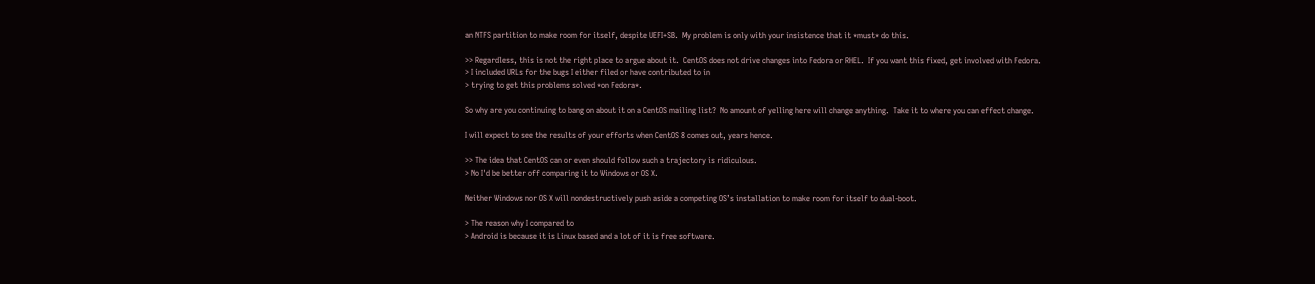an NTFS partition to make room for itself, despite UEFI+SB.  My problem is only with your insistence that it *must* do this.

>> Regardless, this is not the right place to argue about it.  CentOS does not drive changes into Fedora or RHEL.  If you want this fixed, get involved with Fedora.
> I included URLs for the bugs I either filed or have contributed to in
> trying to get this problems solved *on Fedora*.

So why are you continuing to bang on about it on a CentOS mailing list?  No amount of yelling here will change anything.  Take it to where you can effect change.

I will expect to see the results of your efforts when CentOS 8 comes out, years hence.

>> The idea that CentOS can or even should follow such a trajectory is ridiculous.
> No I'd be better off comparing it to Windows or OS X.

Neither Windows nor OS X will nondestructively push aside a competing OS’s installation to make room for itself to dual-boot.

> The reason why I compared to
> Android is because it is Linux based and a lot of it is free software.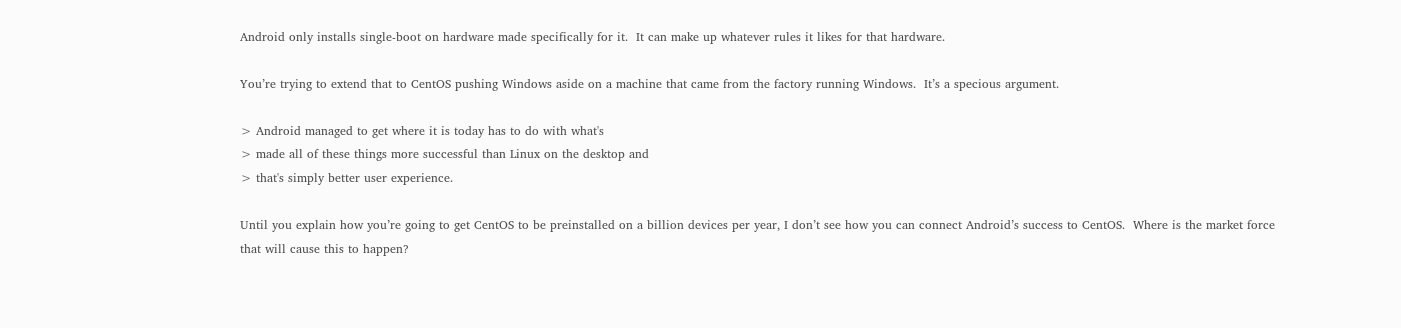Android only installs single-boot on hardware made specifically for it.  It can make up whatever rules it likes for that hardware.

You’re trying to extend that to CentOS pushing Windows aside on a machine that came from the factory running Windows.  It’s a specious argument.

> Android managed to get where it is today has to do with what's
> made all of these things more successful than Linux on the desktop and
> that's simply better user experience.

Until you explain how you’re going to get CentOS to be preinstalled on a billion devices per year, I don’t see how you can connect Android’s success to CentOS.  Where is the market force that will cause this to happen?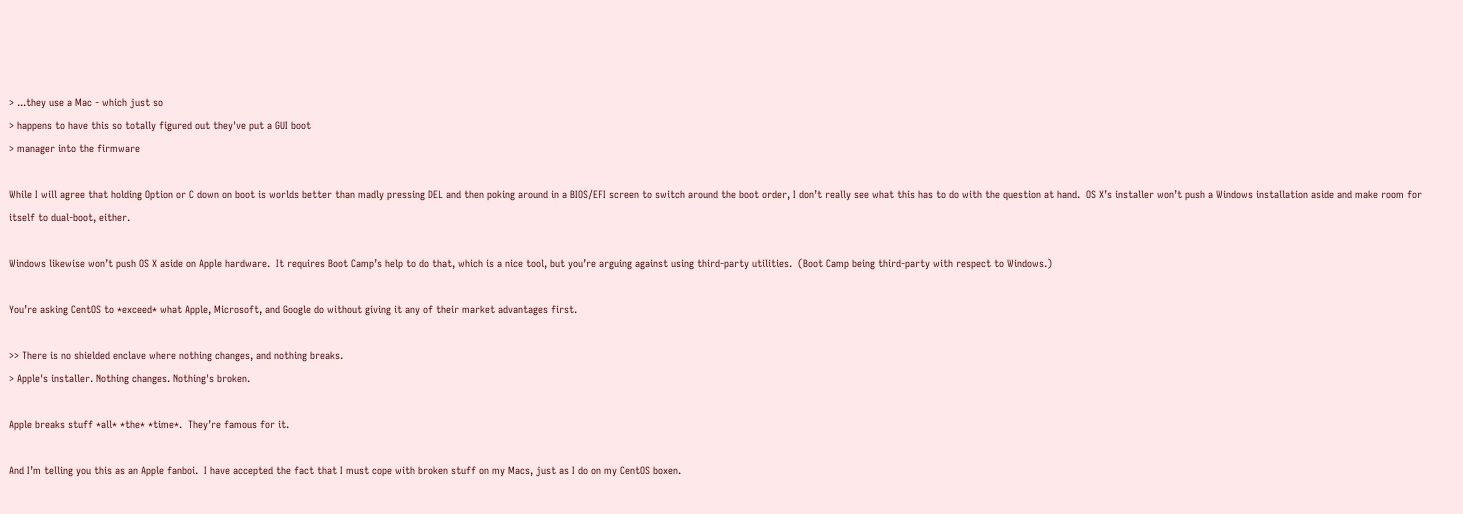> ...they use a Mac - which just so
> happens to have this so totally figured out they've put a GUI boot
> manager into the firmware

While I will agree that holding Option or C down on boot is worlds better than madly pressing DEL and then poking around in a BIOS/EFI screen to switch around the boot order, I don’t really see what this has to do with the question at hand.  OS X’s installer won’t push a Windows installation aside and make room for itself to dual-boot, either.

Windows likewise won’t push OS X aside on Apple hardware.  It requires Boot Camp’s help to do that, which is a nice tool, but you’re arguing against using third-party utilities.  (Boot Camp being third-party with respect to Windows.)

You’re asking CentOS to *exceed* what Apple, Microsoft, and Google do without giving it any of their market advantages first.

>> There is no shielded enclave where nothing changes, and nothing breaks.
> Apple's installer. Nothing changes. Nothing's broken.

Apple breaks stuff *all* *the* *time*.  They’re famous for it.

And I’m telling you this as an Apple fanboi.  I have accepted the fact that I must cope with broken stuff on my Macs, just as I do on my CentOS boxen.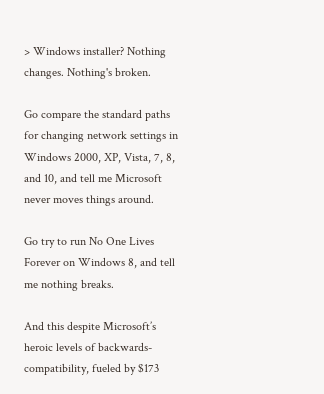> Windows installer? Nothing changes. Nothing's broken.

Go compare the standard paths for changing network settings in Windows 2000, XP, Vista, 7, 8, and 10, and tell me Microsoft never moves things around.

Go try to run No One Lives Forever on Windows 8, and tell me nothing breaks.

And this despite Microsoft’s heroic levels of backwards-compatibility, fueled by $173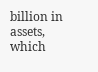billion in assets, which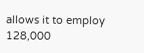allows it to employ 128,000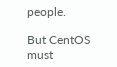people.

But CentOS must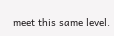meet this same level.